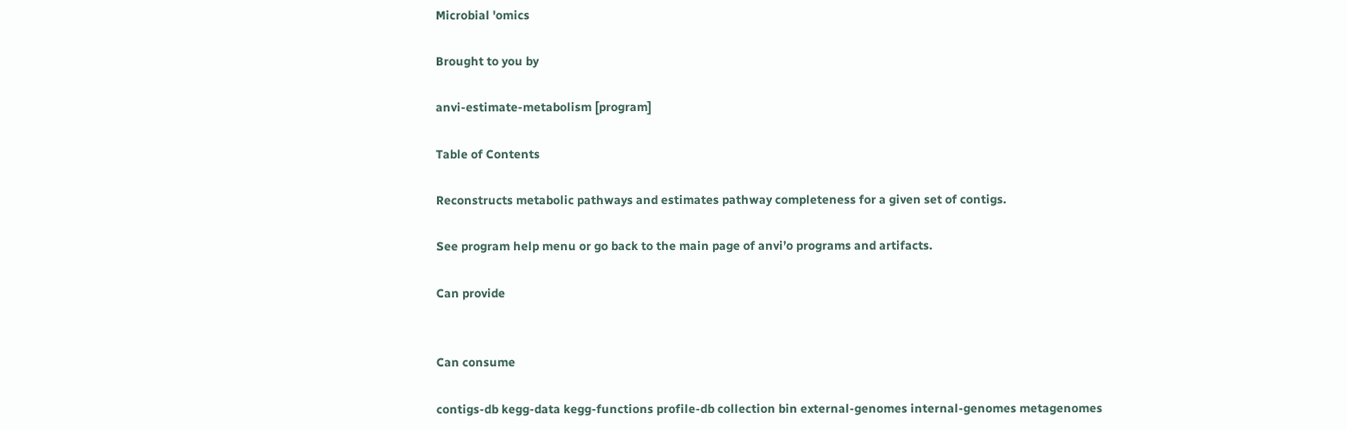Microbial 'omics

Brought to you by

anvi-estimate-metabolism [program]

Table of Contents

Reconstructs metabolic pathways and estimates pathway completeness for a given set of contigs.

See program help menu or go back to the main page of anvi’o programs and artifacts.

Can provide


Can consume

contigs-db kegg-data kegg-functions profile-db collection bin external-genomes internal-genomes metagenomes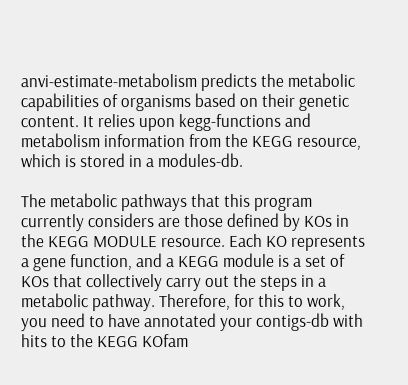anvi-estimate-metabolism predicts the metabolic capabilities of organisms based on their genetic content. It relies upon kegg-functions and metabolism information from the KEGG resource, which is stored in a modules-db.

The metabolic pathways that this program currently considers are those defined by KOs in the KEGG MODULE resource. Each KO represents a gene function, and a KEGG module is a set of KOs that collectively carry out the steps in a metabolic pathway. Therefore, for this to work, you need to have annotated your contigs-db with hits to the KEGG KOfam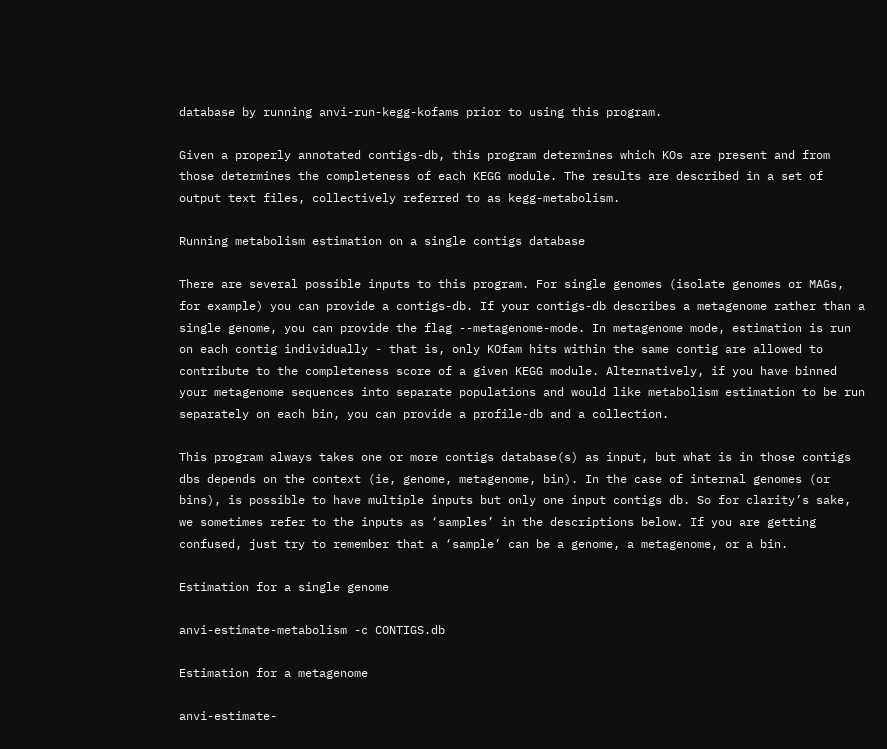database by running anvi-run-kegg-kofams prior to using this program.

Given a properly annotated contigs-db, this program determines which KOs are present and from those determines the completeness of each KEGG module. The results are described in a set of output text files, collectively referred to as kegg-metabolism.

Running metabolism estimation on a single contigs database

There are several possible inputs to this program. For single genomes (isolate genomes or MAGs, for example) you can provide a contigs-db. If your contigs-db describes a metagenome rather than a single genome, you can provide the flag --metagenome-mode. In metagenome mode, estimation is run on each contig individually - that is, only KOfam hits within the same contig are allowed to contribute to the completeness score of a given KEGG module. Alternatively, if you have binned your metagenome sequences into separate populations and would like metabolism estimation to be run separately on each bin, you can provide a profile-db and a collection.

This program always takes one or more contigs database(s) as input, but what is in those contigs dbs depends on the context (ie, genome, metagenome, bin). In the case of internal genomes (or bins), is possible to have multiple inputs but only one input contigs db. So for clarity’s sake, we sometimes refer to the inputs as ‘samples’ in the descriptions below. If you are getting confused, just try to remember that a ‘sample’ can be a genome, a metagenome, or a bin.

Estimation for a single genome

anvi-estimate-metabolism -c CONTIGS.db

Estimation for a metagenome

anvi-estimate-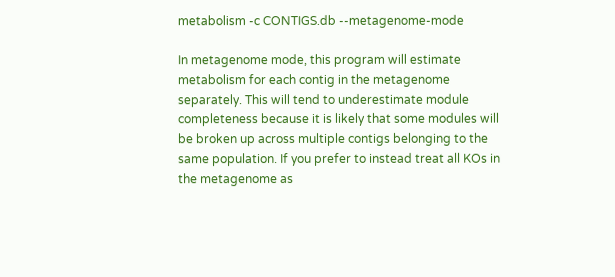metabolism -c CONTIGS.db --metagenome-mode

In metagenome mode, this program will estimate metabolism for each contig in the metagenome separately. This will tend to underestimate module completeness because it is likely that some modules will be broken up across multiple contigs belonging to the same population. If you prefer to instead treat all KOs in the metagenome as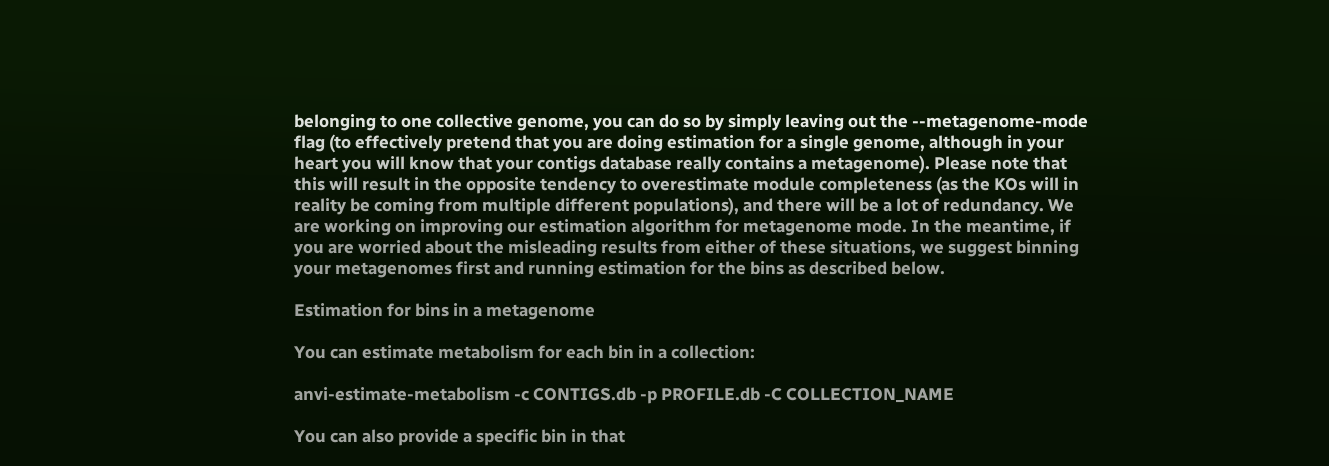belonging to one collective genome, you can do so by simply leaving out the --metagenome-mode flag (to effectively pretend that you are doing estimation for a single genome, although in your heart you will know that your contigs database really contains a metagenome). Please note that this will result in the opposite tendency to overestimate module completeness (as the KOs will in reality be coming from multiple different populations), and there will be a lot of redundancy. We are working on improving our estimation algorithm for metagenome mode. In the meantime, if you are worried about the misleading results from either of these situations, we suggest binning your metagenomes first and running estimation for the bins as described below.

Estimation for bins in a metagenome

You can estimate metabolism for each bin in a collection:

anvi-estimate-metabolism -c CONTIGS.db -p PROFILE.db -C COLLECTION_NAME

You can also provide a specific bin in that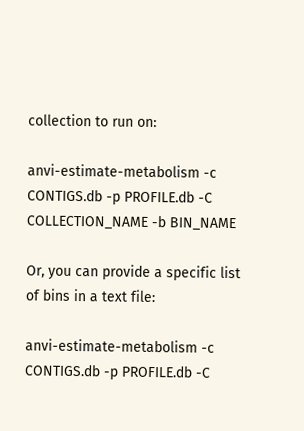collection to run on:

anvi-estimate-metabolism -c CONTIGS.db -p PROFILE.db -C COLLECTION_NAME -b BIN_NAME

Or, you can provide a specific list of bins in a text file:

anvi-estimate-metabolism -c CONTIGS.db -p PROFILE.db -C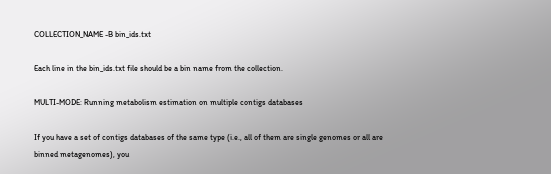COLLECTION_NAME -B bin_ids.txt

Each line in the bin_ids.txt file should be a bin name from the collection.

MULTI-MODE: Running metabolism estimation on multiple contigs databases

If you have a set of contigs databases of the same type (i.e., all of them are single genomes or all are binned metagenomes), you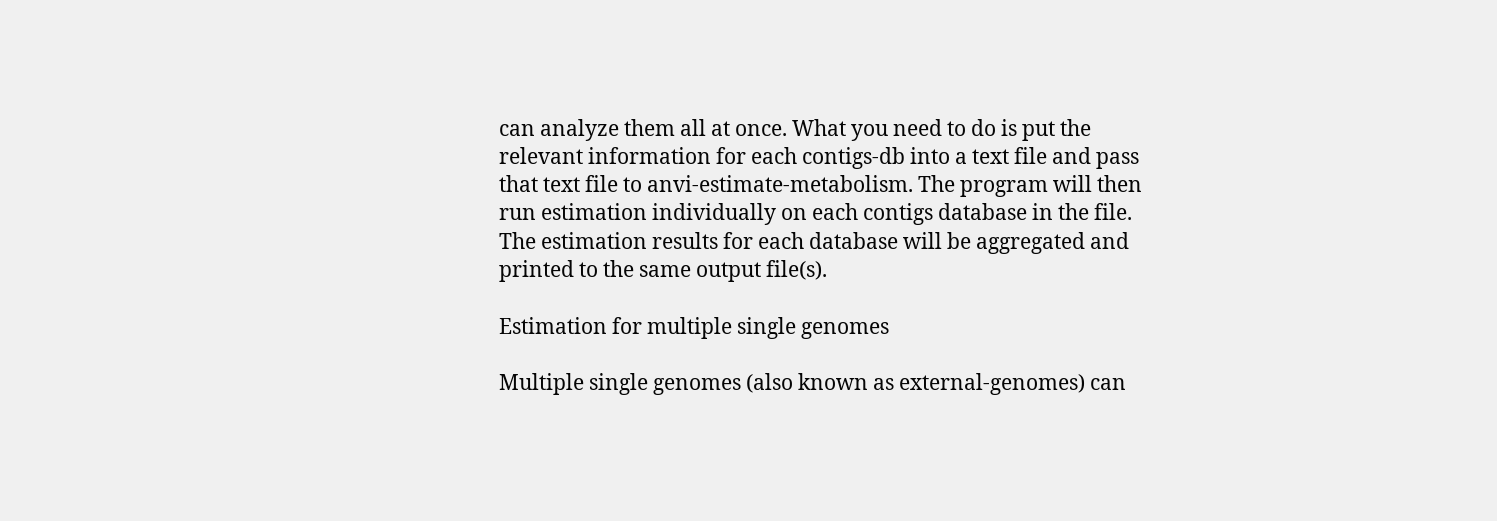can analyze them all at once. What you need to do is put the relevant information for each contigs-db into a text file and pass that text file to anvi-estimate-metabolism. The program will then run estimation individually on each contigs database in the file. The estimation results for each database will be aggregated and printed to the same output file(s).

Estimation for multiple single genomes

Multiple single genomes (also known as external-genomes) can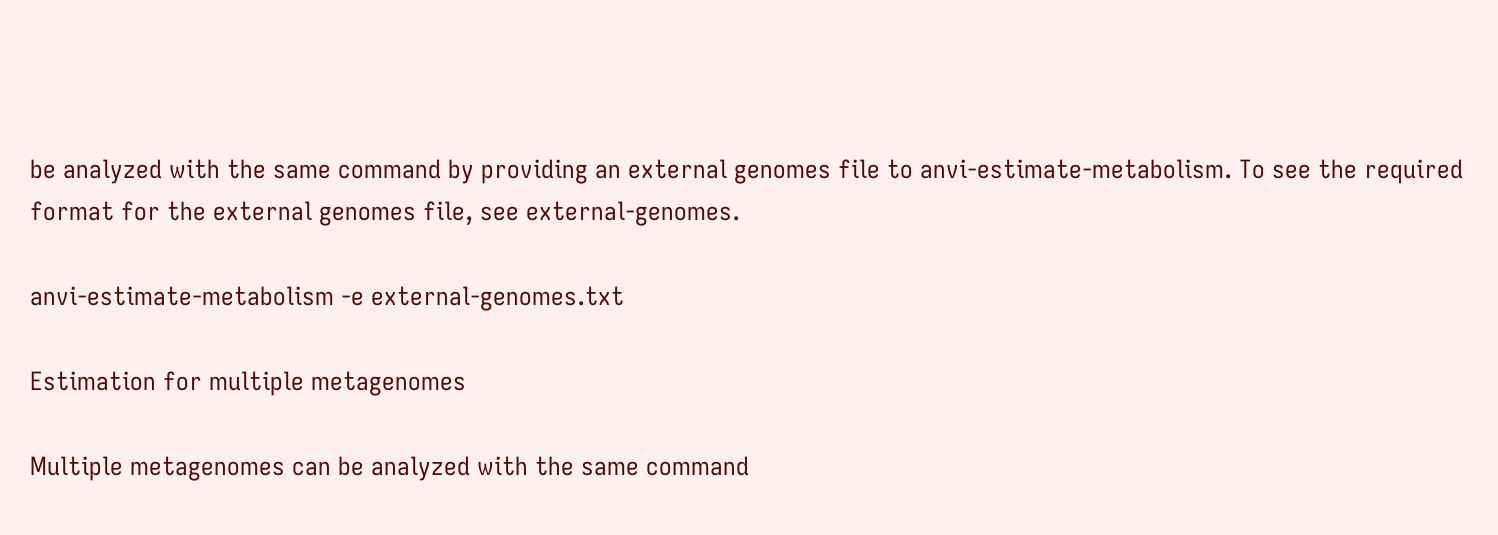be analyzed with the same command by providing an external genomes file to anvi-estimate-metabolism. To see the required format for the external genomes file, see external-genomes.

anvi-estimate-metabolism -e external-genomes.txt

Estimation for multiple metagenomes

Multiple metagenomes can be analyzed with the same command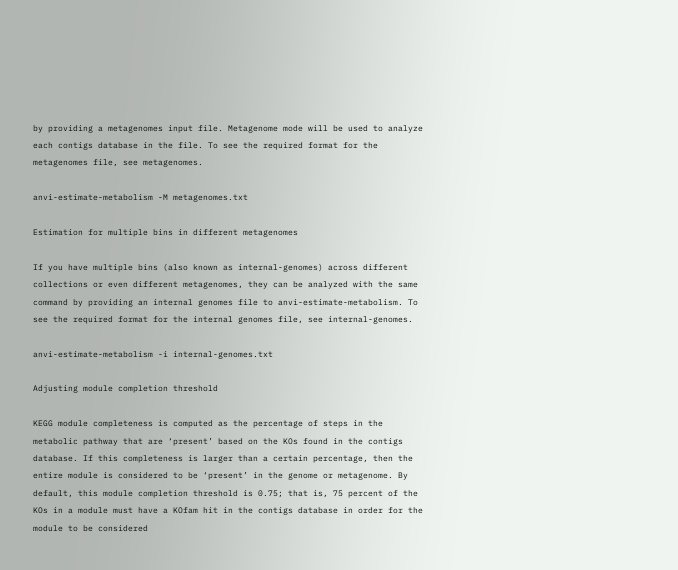by providing a metagenomes input file. Metagenome mode will be used to analyze each contigs database in the file. To see the required format for the metagenomes file, see metagenomes.

anvi-estimate-metabolism -M metagenomes.txt

Estimation for multiple bins in different metagenomes

If you have multiple bins (also known as internal-genomes) across different collections or even different metagenomes, they can be analyzed with the same command by providing an internal genomes file to anvi-estimate-metabolism. To see the required format for the internal genomes file, see internal-genomes.

anvi-estimate-metabolism -i internal-genomes.txt

Adjusting module completion threshold

KEGG module completeness is computed as the percentage of steps in the metabolic pathway that are ‘present’ based on the KOs found in the contigs database. If this completeness is larger than a certain percentage, then the entire module is considered to be ‘present’ in the genome or metagenome. By default, this module completion threshold is 0.75; that is, 75 percent of the KOs in a module must have a KOfam hit in the contigs database in order for the module to be considered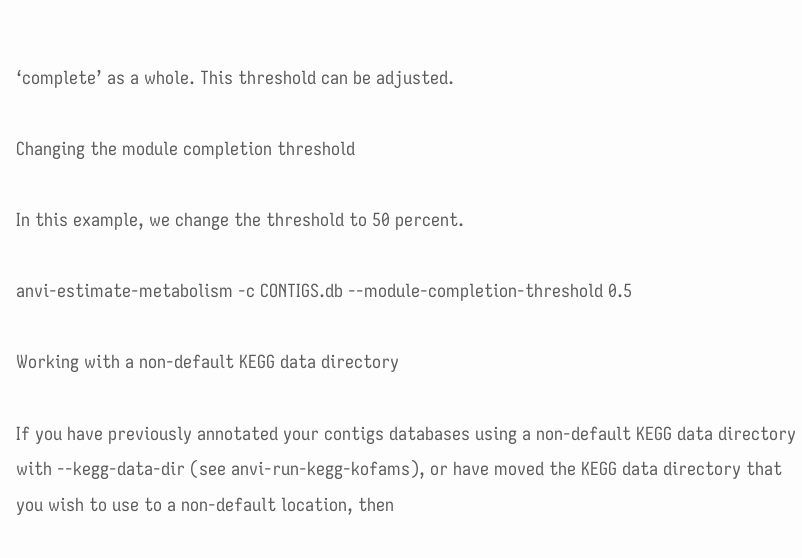‘complete’ as a whole. This threshold can be adjusted.

Changing the module completion threshold

In this example, we change the threshold to 50 percent.

anvi-estimate-metabolism -c CONTIGS.db --module-completion-threshold 0.5

Working with a non-default KEGG data directory

If you have previously annotated your contigs databases using a non-default KEGG data directory with --kegg-data-dir (see anvi-run-kegg-kofams), or have moved the KEGG data directory that you wish to use to a non-default location, then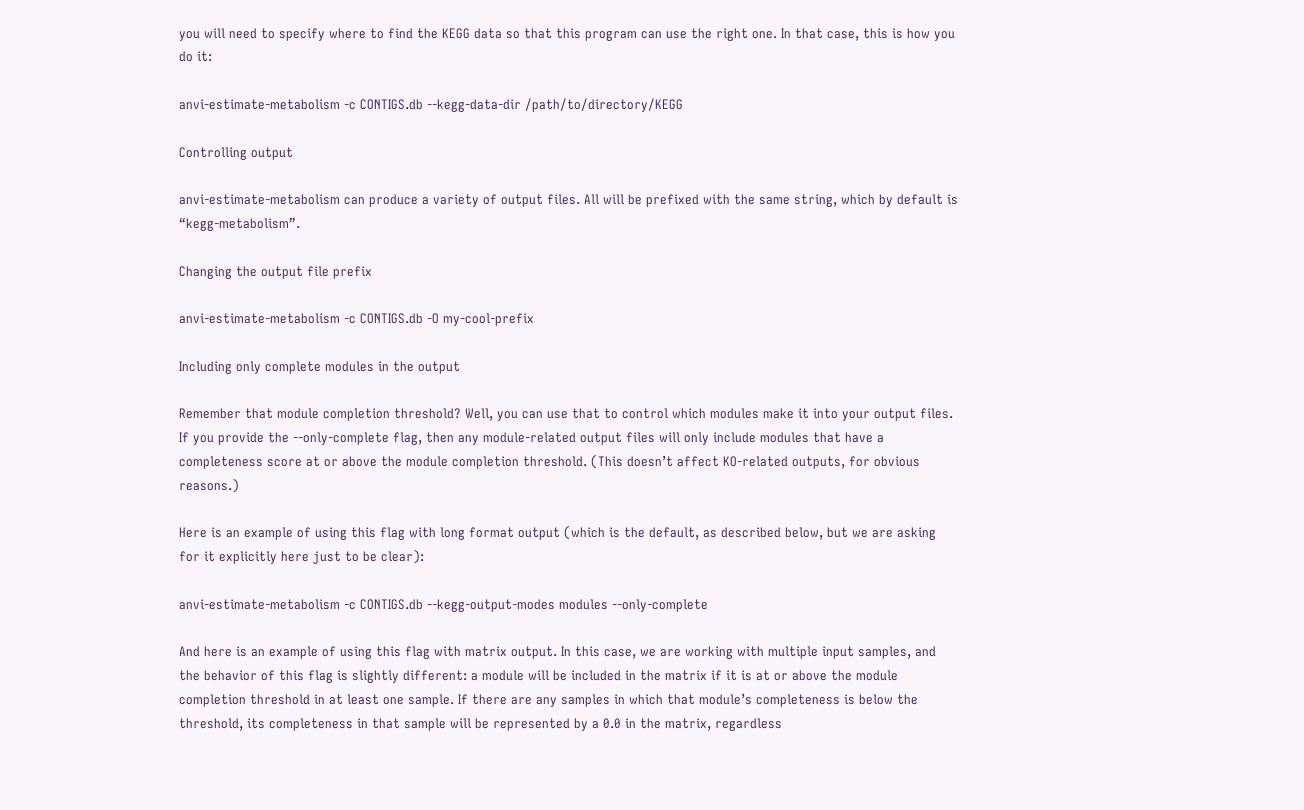you will need to specify where to find the KEGG data so that this program can use the right one. In that case, this is how you do it:

anvi-estimate-metabolism -c CONTIGS.db --kegg-data-dir /path/to/directory/KEGG

Controlling output

anvi-estimate-metabolism can produce a variety of output files. All will be prefixed with the same string, which by default is “kegg-metabolism”.

Changing the output file prefix

anvi-estimate-metabolism -c CONTIGS.db -O my-cool-prefix

Including only complete modules in the output

Remember that module completion threshold? Well, you can use that to control which modules make it into your output files. If you provide the --only-complete flag, then any module-related output files will only include modules that have a completeness score at or above the module completion threshold. (This doesn’t affect KO-related outputs, for obvious reasons.)

Here is an example of using this flag with long format output (which is the default, as described below, but we are asking for it explicitly here just to be clear):

anvi-estimate-metabolism -c CONTIGS.db --kegg-output-modes modules --only-complete

And here is an example of using this flag with matrix output. In this case, we are working with multiple input samples, and the behavior of this flag is slightly different: a module will be included in the matrix if it is at or above the module completion threshold in at least one sample. If there are any samples in which that module’s completeness is below the threshold, its completeness in that sample will be represented by a 0.0 in the matrix, regardless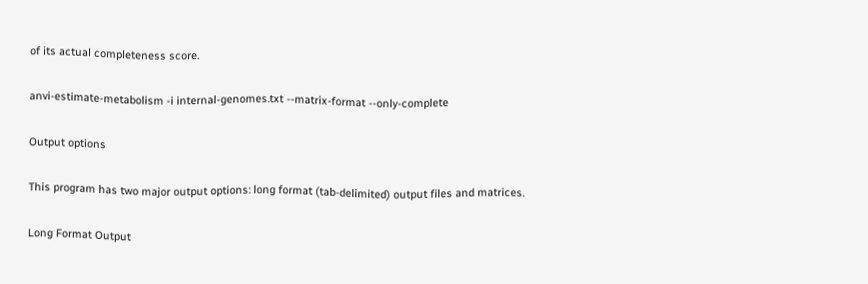of its actual completeness score.

anvi-estimate-metabolism -i internal-genomes.txt --matrix-format --only-complete

Output options

This program has two major output options: long format (tab-delimited) output files and matrices.

Long Format Output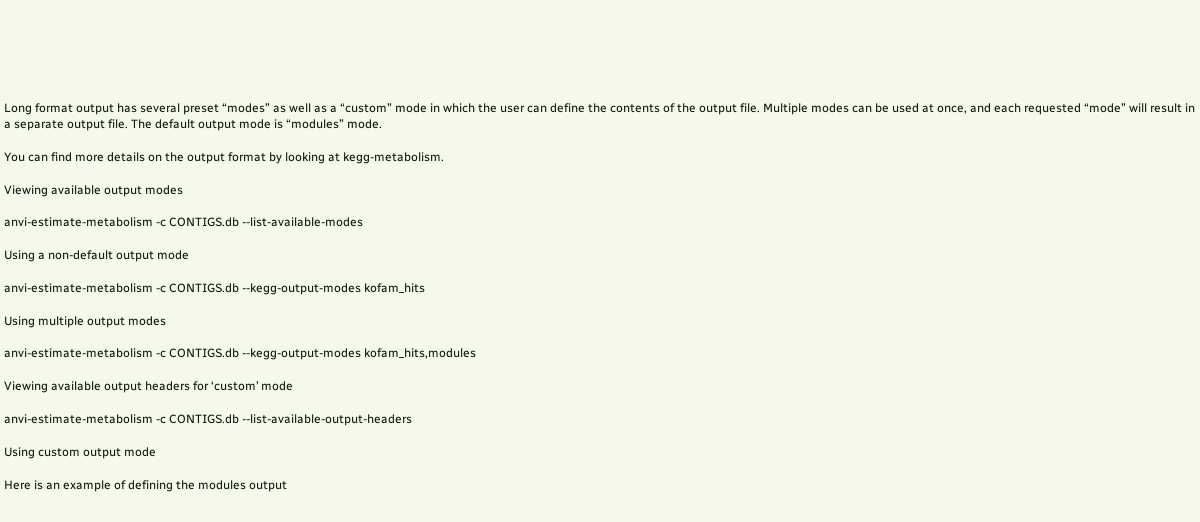Long format output has several preset “modes” as well as a “custom” mode in which the user can define the contents of the output file. Multiple modes can be used at once, and each requested “mode” will result in a separate output file. The default output mode is “modules” mode.

You can find more details on the output format by looking at kegg-metabolism.

Viewing available output modes

anvi-estimate-metabolism -c CONTIGS.db --list-available-modes

Using a non-default output mode

anvi-estimate-metabolism -c CONTIGS.db --kegg-output-modes kofam_hits

Using multiple output modes

anvi-estimate-metabolism -c CONTIGS.db --kegg-output-modes kofam_hits,modules

Viewing available output headers for ‘custom’ mode

anvi-estimate-metabolism -c CONTIGS.db --list-available-output-headers

Using custom output mode

Here is an example of defining the modules output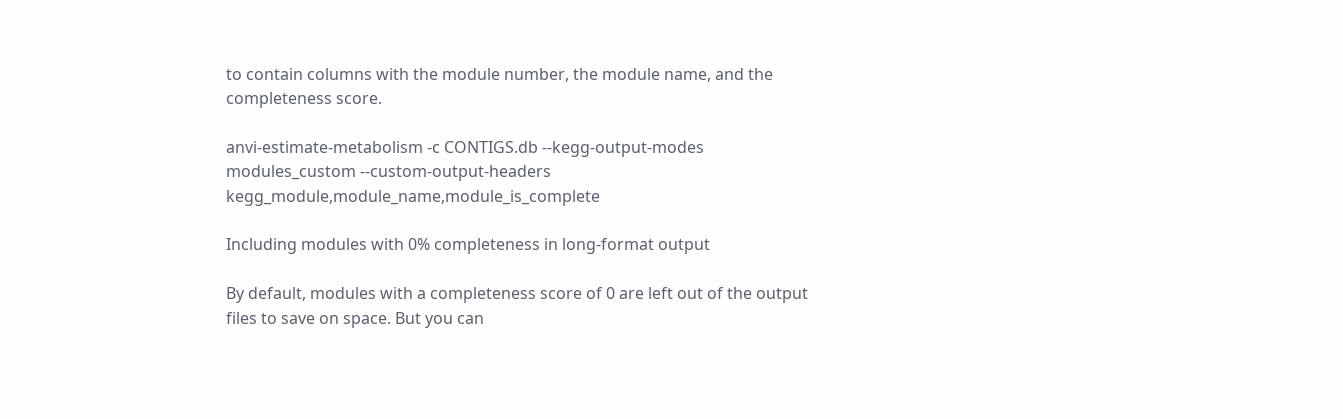to contain columns with the module number, the module name, and the completeness score.

anvi-estimate-metabolism -c CONTIGS.db --kegg-output-modes modules_custom --custom-output-headers kegg_module,module_name,module_is_complete

Including modules with 0% completeness in long-format output

By default, modules with a completeness score of 0 are left out of the output files to save on space. But you can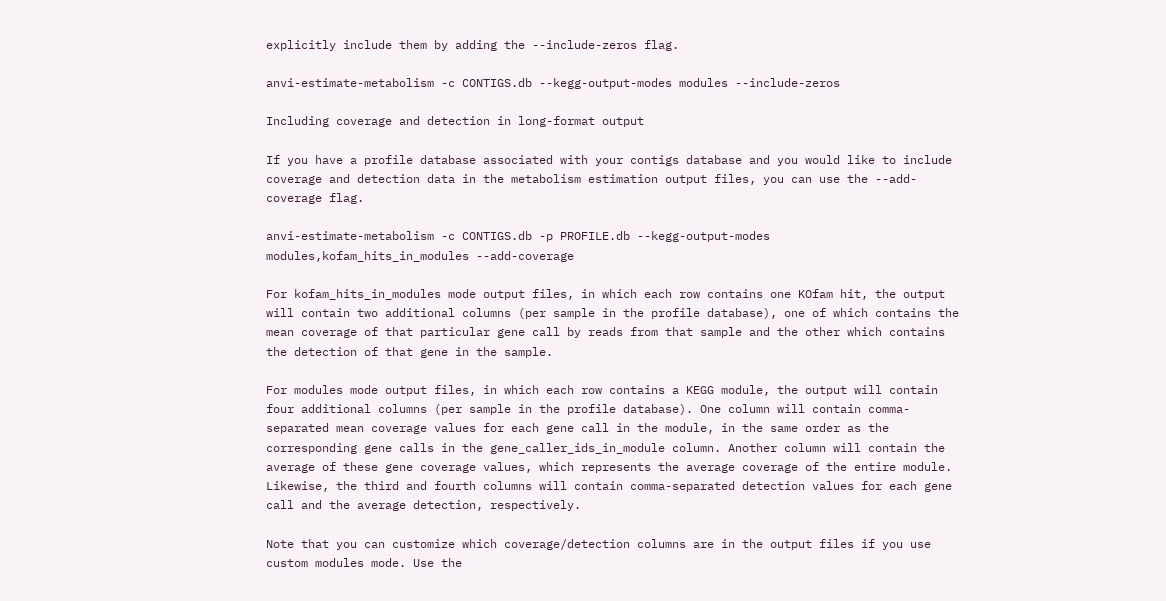explicitly include them by adding the --include-zeros flag.

anvi-estimate-metabolism -c CONTIGS.db --kegg-output-modes modules --include-zeros

Including coverage and detection in long-format output

If you have a profile database associated with your contigs database and you would like to include coverage and detection data in the metabolism estimation output files, you can use the --add-coverage flag.

anvi-estimate-metabolism -c CONTIGS.db -p PROFILE.db --kegg-output-modes modules,kofam_hits_in_modules --add-coverage

For kofam_hits_in_modules mode output files, in which each row contains one KOfam hit, the output will contain two additional columns (per sample in the profile database), one of which contains the mean coverage of that particular gene call by reads from that sample and the other which contains the detection of that gene in the sample.

For modules mode output files, in which each row contains a KEGG module, the output will contain four additional columns (per sample in the profile database). One column will contain comma-separated mean coverage values for each gene call in the module, in the same order as the corresponding gene calls in the gene_caller_ids_in_module column. Another column will contain the average of these gene coverage values, which represents the average coverage of the entire module. Likewise, the third and fourth columns will contain comma-separated detection values for each gene call and the average detection, respectively.

Note that you can customize which coverage/detection columns are in the output files if you use custom modules mode. Use the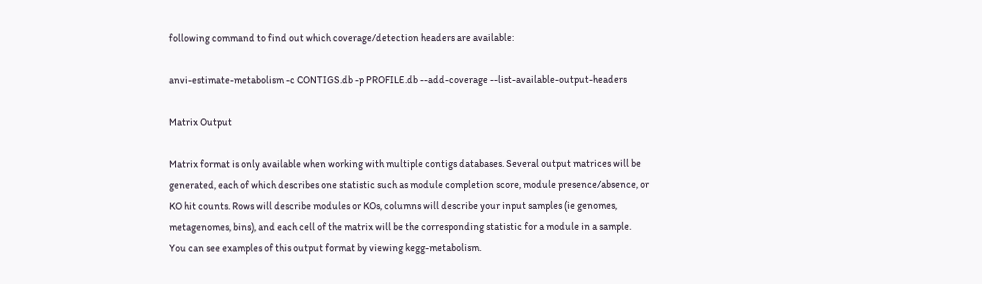following command to find out which coverage/detection headers are available:

anvi-estimate-metabolism -c CONTIGS.db -p PROFILE.db --add-coverage --list-available-output-headers

Matrix Output

Matrix format is only available when working with multiple contigs databases. Several output matrices will be generated, each of which describes one statistic such as module completion score, module presence/absence, or KO hit counts. Rows will describe modules or KOs, columns will describe your input samples (ie genomes, metagenomes, bins), and each cell of the matrix will be the corresponding statistic for a module in a sample. You can see examples of this output format by viewing kegg-metabolism.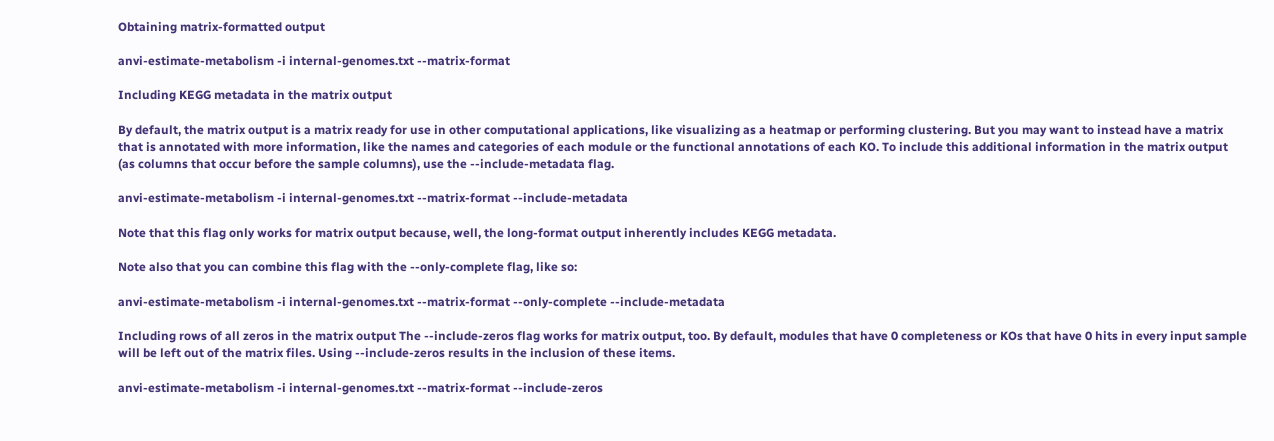Obtaining matrix-formatted output

anvi-estimate-metabolism -i internal-genomes.txt --matrix-format

Including KEGG metadata in the matrix output

By default, the matrix output is a matrix ready for use in other computational applications, like visualizing as a heatmap or performing clustering. But you may want to instead have a matrix that is annotated with more information, like the names and categories of each module or the functional annotations of each KO. To include this additional information in the matrix output (as columns that occur before the sample columns), use the --include-metadata flag.

anvi-estimate-metabolism -i internal-genomes.txt --matrix-format --include-metadata

Note that this flag only works for matrix output because, well, the long-format output inherently includes KEGG metadata.

Note also that you can combine this flag with the --only-complete flag, like so:

anvi-estimate-metabolism -i internal-genomes.txt --matrix-format --only-complete --include-metadata

Including rows of all zeros in the matrix output The --include-zeros flag works for matrix output, too. By default, modules that have 0 completeness or KOs that have 0 hits in every input sample will be left out of the matrix files. Using --include-zeros results in the inclusion of these items.

anvi-estimate-metabolism -i internal-genomes.txt --matrix-format --include-zeros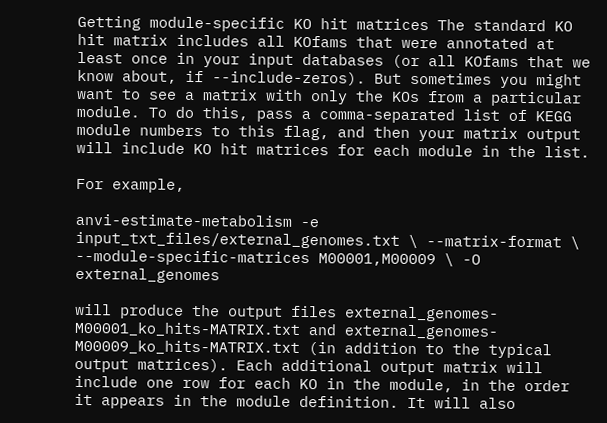Getting module-specific KO hit matrices The standard KO hit matrix includes all KOfams that were annotated at least once in your input databases (or all KOfams that we know about, if --include-zeros). But sometimes you might want to see a matrix with only the KOs from a particular module. To do this, pass a comma-separated list of KEGG module numbers to this flag, and then your matrix output will include KO hit matrices for each module in the list.

For example,

anvi-estimate-metabolism -e input_txt_files/external_genomes.txt \ --matrix-format \ --module-specific-matrices M00001,M00009 \ -O external_genomes

will produce the output files external_genomes-M00001_ko_hits-MATRIX.txt and external_genomes-M00009_ko_hits-MATRIX.txt (in addition to the typical output matrices). Each additional output matrix will include one row for each KO in the module, in the order it appears in the module definition. It will also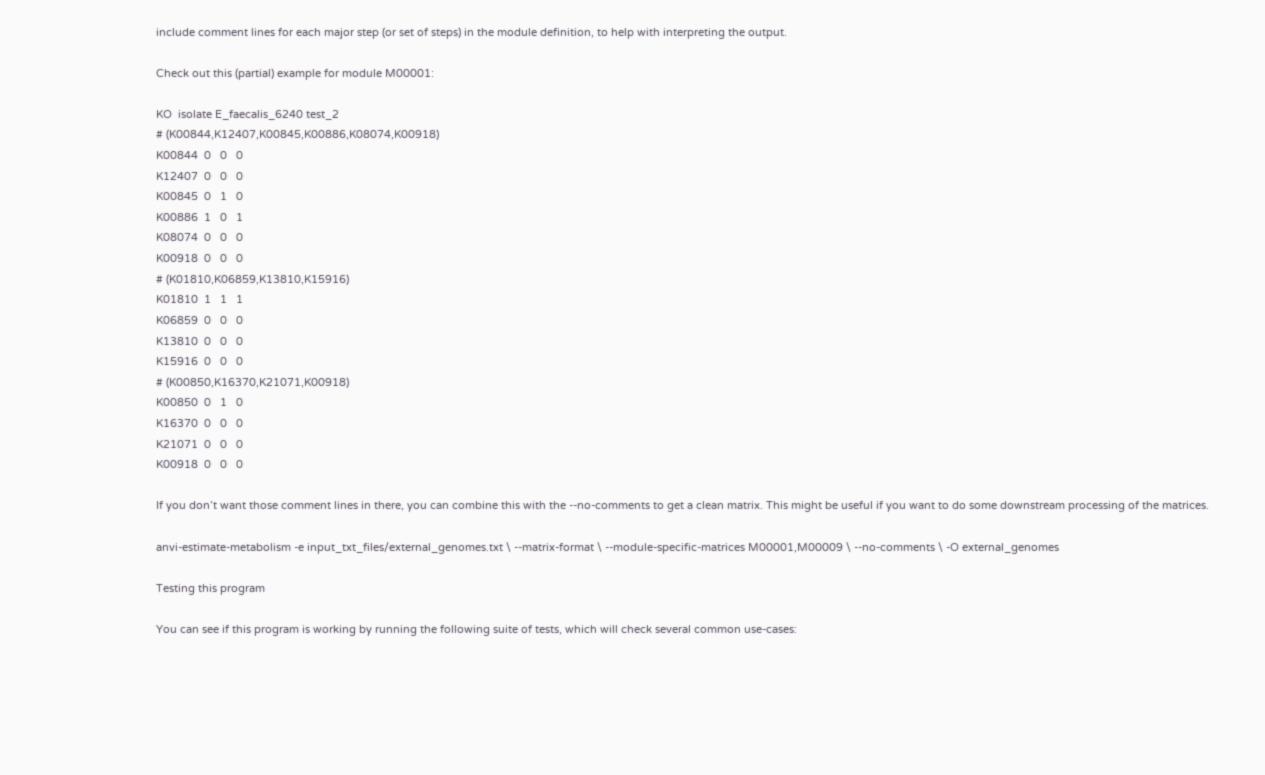include comment lines for each major step (or set of steps) in the module definition, to help with interpreting the output.

Check out this (partial) example for module M00001:

KO  isolate E_faecalis_6240 test_2
# (K00844,K12407,K00845,K00886,K08074,K00918)
K00844  0   0   0
K12407  0   0   0
K00845  0   1   0
K00886  1   0   1
K08074  0   0   0
K00918  0   0   0
# (K01810,K06859,K13810,K15916)
K01810  1   1   1
K06859  0   0   0
K13810  0   0   0
K15916  0   0   0
# (K00850,K16370,K21071,K00918)
K00850  0   1   0
K16370  0   0   0
K21071  0   0   0
K00918  0   0   0

If you don’t want those comment lines in there, you can combine this with the --no-comments to get a clean matrix. This might be useful if you want to do some downstream processing of the matrices.

anvi-estimate-metabolism -e input_txt_files/external_genomes.txt \ --matrix-format \ --module-specific-matrices M00001,M00009 \ --no-comments \ -O external_genomes

Testing this program

You can see if this program is working by running the following suite of tests, which will check several common use-cases: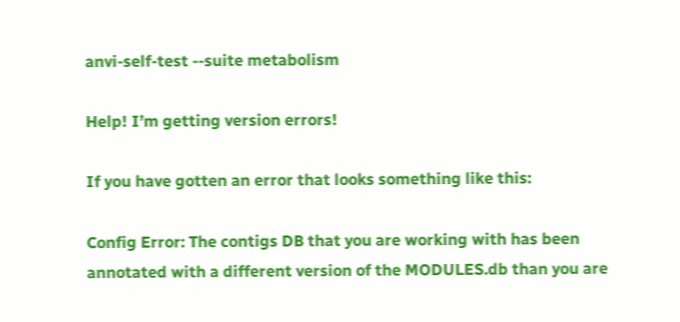anvi-self-test --suite metabolism

Help! I’m getting version errors!

If you have gotten an error that looks something like this:

Config Error: The contigs DB that you are working with has been annotated with a different version of the MODULES.db than you are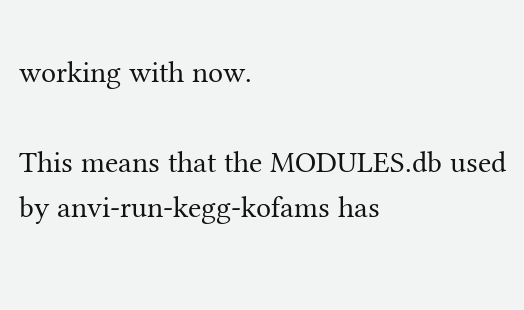working with now.

This means that the MODULES.db used by anvi-run-kegg-kofams has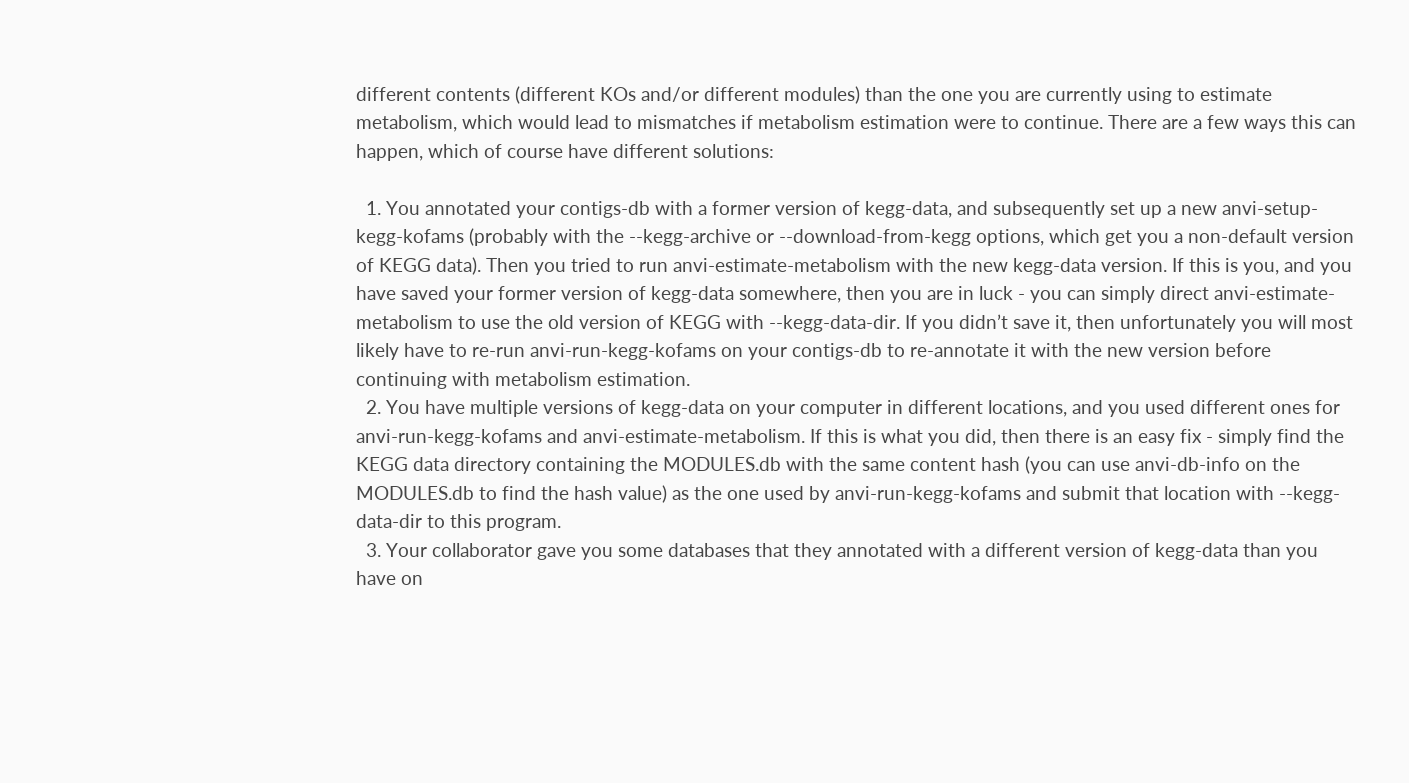different contents (different KOs and/or different modules) than the one you are currently using to estimate metabolism, which would lead to mismatches if metabolism estimation were to continue. There are a few ways this can happen, which of course have different solutions:

  1. You annotated your contigs-db with a former version of kegg-data, and subsequently set up a new anvi-setup-kegg-kofams (probably with the --kegg-archive or --download-from-kegg options, which get you a non-default version of KEGG data). Then you tried to run anvi-estimate-metabolism with the new kegg-data version. If this is you, and you have saved your former version of kegg-data somewhere, then you are in luck - you can simply direct anvi-estimate-metabolism to use the old version of KEGG with --kegg-data-dir. If you didn’t save it, then unfortunately you will most likely have to re-run anvi-run-kegg-kofams on your contigs-db to re-annotate it with the new version before continuing with metabolism estimation.
  2. You have multiple versions of kegg-data on your computer in different locations, and you used different ones for anvi-run-kegg-kofams and anvi-estimate-metabolism. If this is what you did, then there is an easy fix - simply find the KEGG data directory containing the MODULES.db with the same content hash (you can use anvi-db-info on the MODULES.db to find the hash value) as the one used by anvi-run-kegg-kofams and submit that location with --kegg-data-dir to this program.
  3. Your collaborator gave you some databases that they annotated with a different version of kegg-data than you have on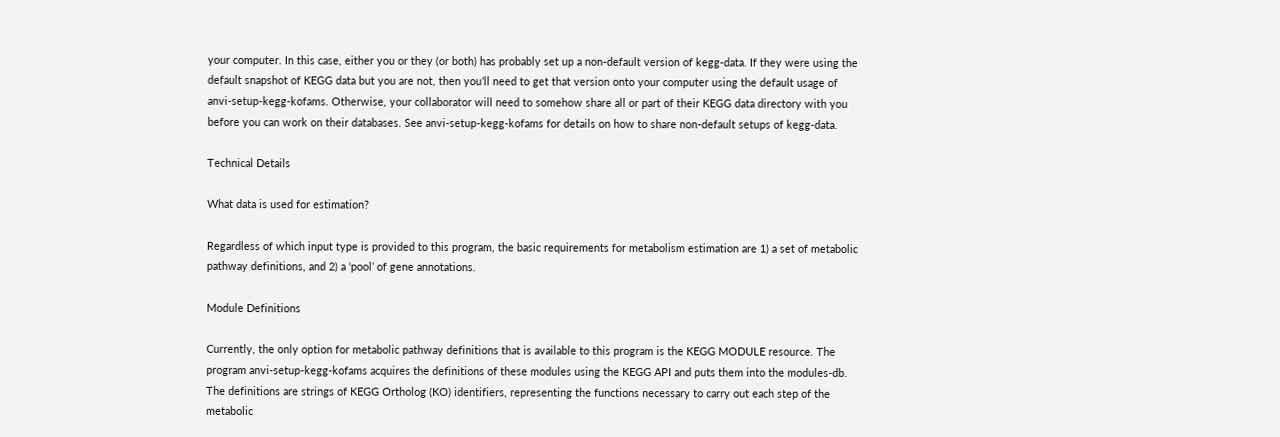your computer. In this case, either you or they (or both) has probably set up a non-default version of kegg-data. If they were using the default snapshot of KEGG data but you are not, then you’ll need to get that version onto your computer using the default usage of anvi-setup-kegg-kofams. Otherwise, your collaborator will need to somehow share all or part of their KEGG data directory with you before you can work on their databases. See anvi-setup-kegg-kofams for details on how to share non-default setups of kegg-data.

Technical Details

What data is used for estimation?

Regardless of which input type is provided to this program, the basic requirements for metabolism estimation are 1) a set of metabolic pathway definitions, and 2) a ‘pool’ of gene annotations.

Module Definitions

Currently, the only option for metabolic pathway definitions that is available to this program is the KEGG MODULE resource. The program anvi-setup-kegg-kofams acquires the definitions of these modules using the KEGG API and puts them into the modules-db. The definitions are strings of KEGG Ortholog (KO) identifiers, representing the functions necessary to carry out each step of the metabolic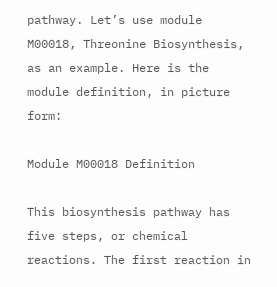pathway. Let’s use module M00018, Threonine Biosynthesis, as an example. Here is the module definition, in picture form:

Module M00018 Definition

This biosynthesis pathway has five steps, or chemical reactions. The first reaction in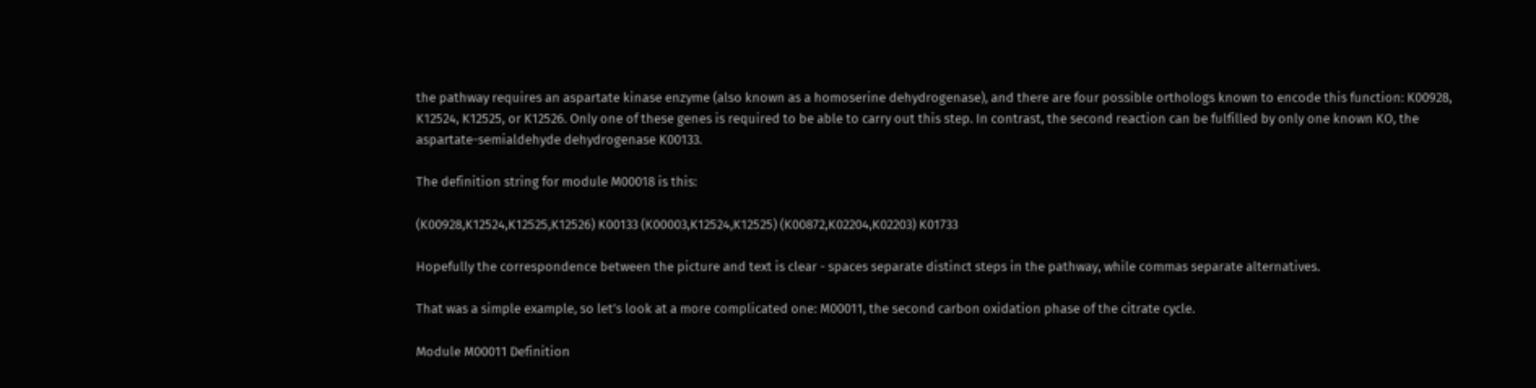the pathway requires an aspartate kinase enzyme (also known as a homoserine dehydrogenase), and there are four possible orthologs known to encode this function: K00928, K12524, K12525, or K12526. Only one of these genes is required to be able to carry out this step. In contrast, the second reaction can be fulfilled by only one known KO, the aspartate-semialdehyde dehydrogenase K00133.

The definition string for module M00018 is this:

(K00928,K12524,K12525,K12526) K00133 (K00003,K12524,K12525) (K00872,K02204,K02203) K01733

Hopefully the correspondence between the picture and text is clear - spaces separate distinct steps in the pathway, while commas separate alternatives.

That was a simple example, so let’s look at a more complicated one: M00011, the second carbon oxidation phase of the citrate cycle.

Module M00011 Definition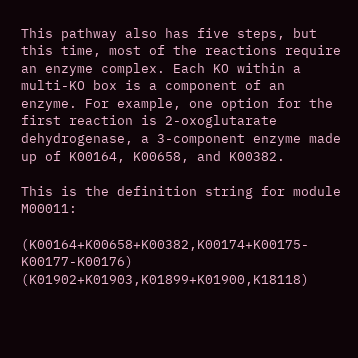This pathway also has five steps, but this time, most of the reactions require an enzyme complex. Each KO within a multi-KO box is a component of an enzyme. For example, one option for the first reaction is 2-oxoglutarate dehydrogenase, a 3-component enzyme made up of K00164, K00658, and K00382.

This is the definition string for module M00011:

(K00164+K00658+K00382,K00174+K00175-K00177-K00176) (K01902+K01903,K01899+K01900,K18118)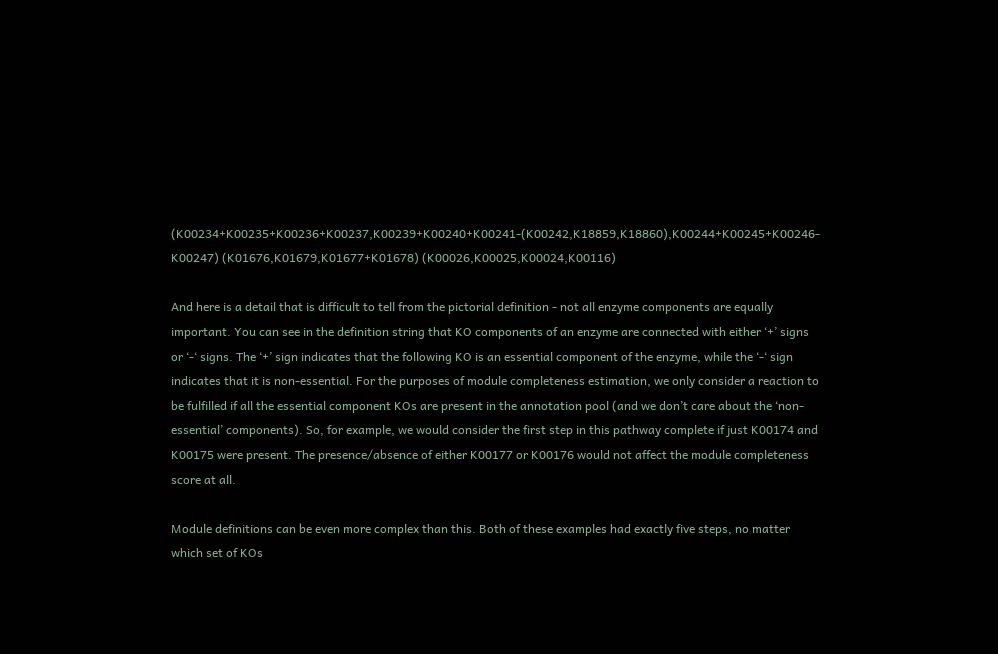(K00234+K00235+K00236+K00237,K00239+K00240+K00241-(K00242,K18859,K18860),K00244+K00245+K00246-K00247) (K01676,K01679,K01677+K01678) (K00026,K00025,K00024,K00116)

And here is a detail that is difficult to tell from the pictorial definition - not all enzyme components are equally important. You can see in the definition string that KO components of an enzyme are connected with either ‘+’ signs or ‘-‘ signs. The ‘+’ sign indicates that the following KO is an essential component of the enzyme, while the ‘-‘ sign indicates that it is non-essential. For the purposes of module completeness estimation, we only consider a reaction to be fulfilled if all the essential component KOs are present in the annotation pool (and we don’t care about the ‘non-essential’ components). So, for example, we would consider the first step in this pathway complete if just K00174 and K00175 were present. The presence/absence of either K00177 or K00176 would not affect the module completeness score at all.

Module definitions can be even more complex than this. Both of these examples had exactly five steps, no matter which set of KOs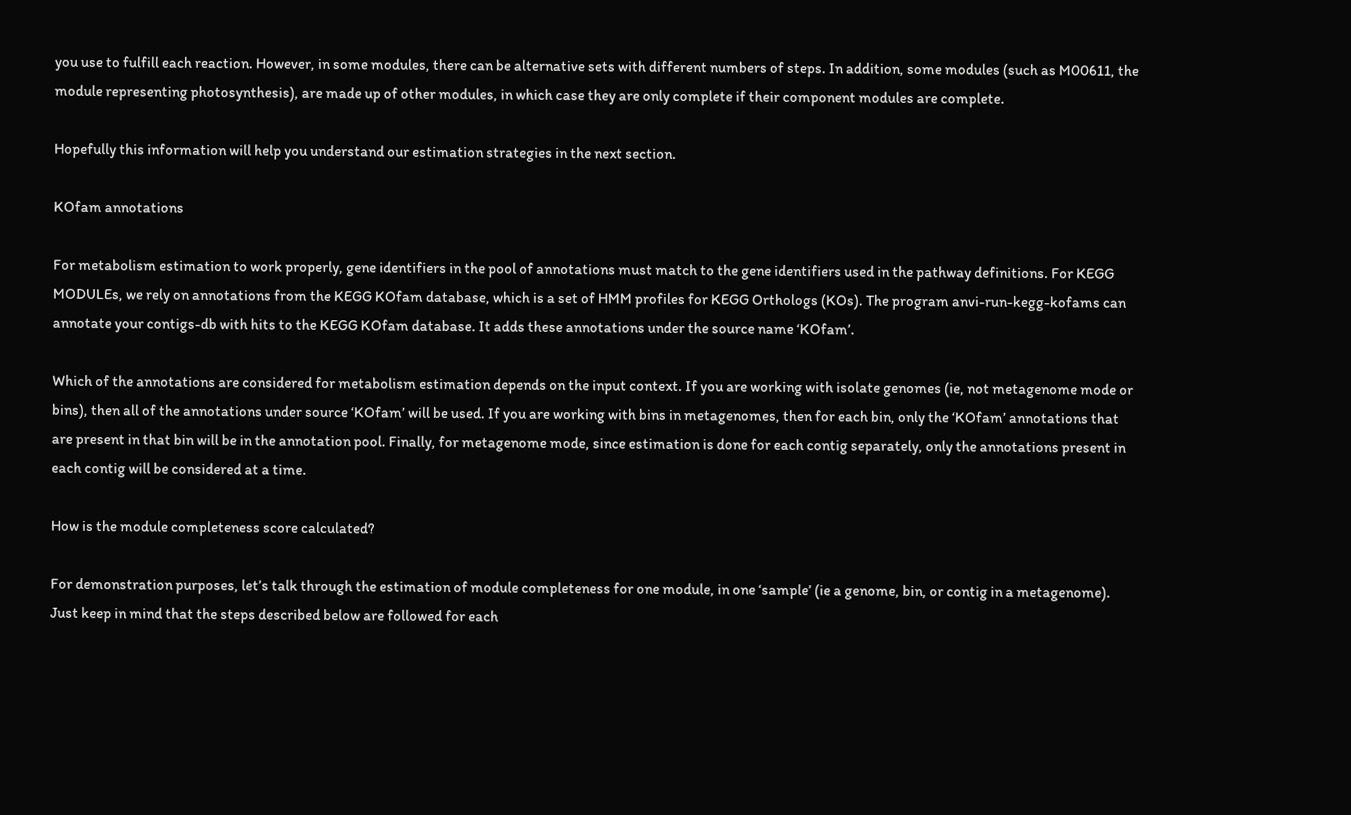you use to fulfill each reaction. However, in some modules, there can be alternative sets with different numbers of steps. In addition, some modules (such as M00611, the module representing photosynthesis), are made up of other modules, in which case they are only complete if their component modules are complete.

Hopefully this information will help you understand our estimation strategies in the next section.

KOfam annotations

For metabolism estimation to work properly, gene identifiers in the pool of annotations must match to the gene identifiers used in the pathway definitions. For KEGG MODULEs, we rely on annotations from the KEGG KOfam database, which is a set of HMM profiles for KEGG Orthologs (KOs). The program anvi-run-kegg-kofams can annotate your contigs-db with hits to the KEGG KOfam database. It adds these annotations under the source name ‘KOfam’.

Which of the annotations are considered for metabolism estimation depends on the input context. If you are working with isolate genomes (ie, not metagenome mode or bins), then all of the annotations under source ‘KOfam’ will be used. If you are working with bins in metagenomes, then for each bin, only the ‘KOfam’ annotations that are present in that bin will be in the annotation pool. Finally, for metagenome mode, since estimation is done for each contig separately, only the annotations present in each contig will be considered at a time.

How is the module completeness score calculated?

For demonstration purposes, let’s talk through the estimation of module completeness for one module, in one ‘sample’ (ie a genome, bin, or contig in a metagenome). Just keep in mind that the steps described below are followed for each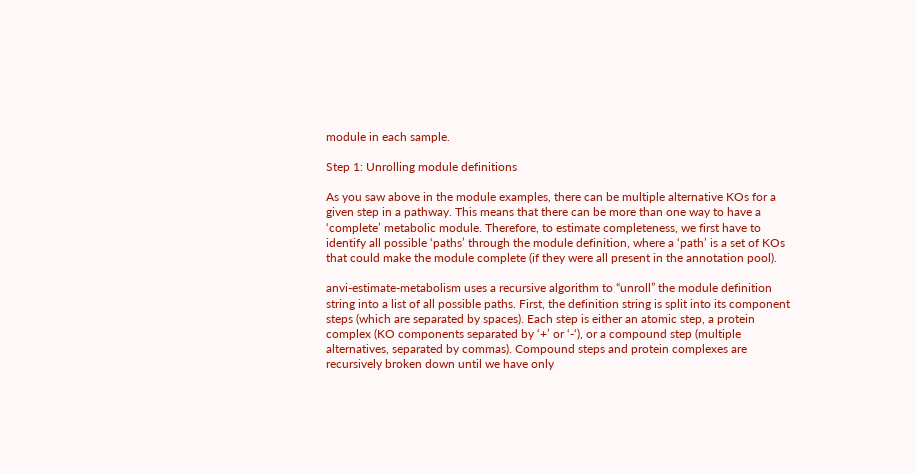module in each sample.

Step 1: Unrolling module definitions

As you saw above in the module examples, there can be multiple alternative KOs for a given step in a pathway. This means that there can be more than one way to have a ‘complete’ metabolic module. Therefore, to estimate completeness, we first have to identify all possible ‘paths’ through the module definition, where a ‘path’ is a set of KOs that could make the module complete (if they were all present in the annotation pool).

anvi-estimate-metabolism uses a recursive algorithm to “unroll” the module definition string into a list of all possible paths. First, the definition string is split into its component steps (which are separated by spaces). Each step is either an atomic step, a protein complex (KO components separated by ‘+’ or ‘-‘), or a compound step (multiple alternatives, separated by commas). Compound steps and protein complexes are recursively broken down until we have only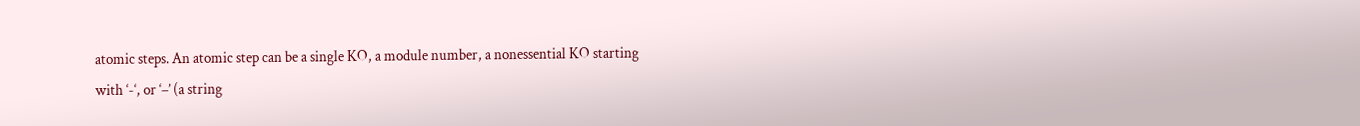atomic steps. An atomic step can be a single KO, a module number, a nonessential KO starting with ‘-‘, or ‘–’ (a string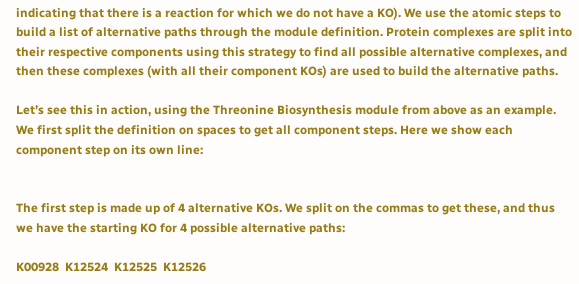indicating that there is a reaction for which we do not have a KO). We use the atomic steps to build a list of alternative paths through the module definition. Protein complexes are split into their respective components using this strategy to find all possible alternative complexes, and then these complexes (with all their component KOs) are used to build the alternative paths.

Let’s see this in action, using the Threonine Biosynthesis module from above as an example. We first split the definition on spaces to get all component steps. Here we show each component step on its own line:


The first step is made up of 4 alternative KOs. We split on the commas to get these, and thus we have the starting KO for 4 possible alternative paths:

K00928  K12524  K12525  K12526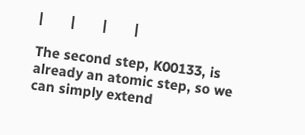|       |       |       |

The second step, K00133, is already an atomic step, so we can simply extend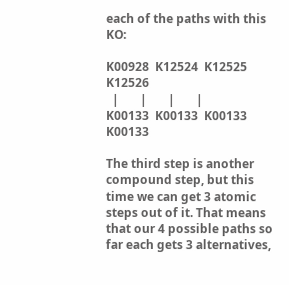each of the paths with this KO:

K00928  K12524  K12525  K12526
  |       |       |       |
K00133  K00133  K00133  K00133

The third step is another compound step, but this time we can get 3 atomic steps out of it. That means that our 4 possible paths so far each gets 3 alternatives,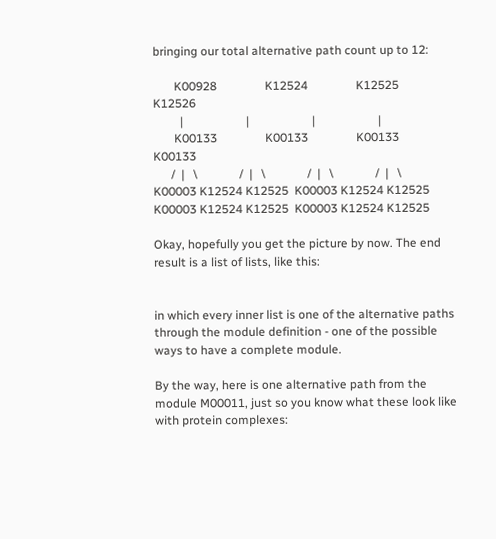bringing our total alternative path count up to 12:

       K00928                K12524                K12525                K12526
         |                     |                     |                     |
       K00133                K00133                K00133                K00133
      /  |   \              /  |   \              /  |   \              /  |   \
K00003 K12524 K12525  K00003 K12524 K12525  K00003 K12524 K12525  K00003 K12524 K12525

Okay, hopefully you get the picture by now. The end result is a list of lists, like this:


in which every inner list is one of the alternative paths through the module definition - one of the possible ways to have a complete module.

By the way, here is one alternative path from the module M00011, just so you know what these look like with protein complexes: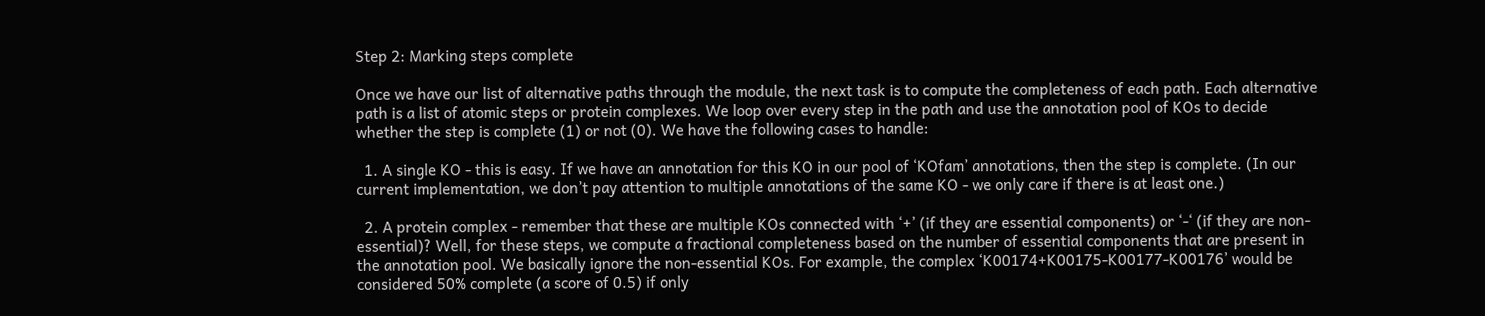Step 2: Marking steps complete

Once we have our list of alternative paths through the module, the next task is to compute the completeness of each path. Each alternative path is a list of atomic steps or protein complexes. We loop over every step in the path and use the annotation pool of KOs to decide whether the step is complete (1) or not (0). We have the following cases to handle:

  1. A single KO - this is easy. If we have an annotation for this KO in our pool of ‘KOfam’ annotations, then the step is complete. (In our current implementation, we don’t pay attention to multiple annotations of the same KO - we only care if there is at least one.)

  2. A protein complex - remember that these are multiple KOs connected with ‘+’ (if they are essential components) or ‘-‘ (if they are non-essential)? Well, for these steps, we compute a fractional completeness based on the number of essential components that are present in the annotation pool. We basically ignore the non-essential KOs. For example, the complex ‘K00174+K00175-K00177-K00176’ would be considered 50% complete (a score of 0.5) if only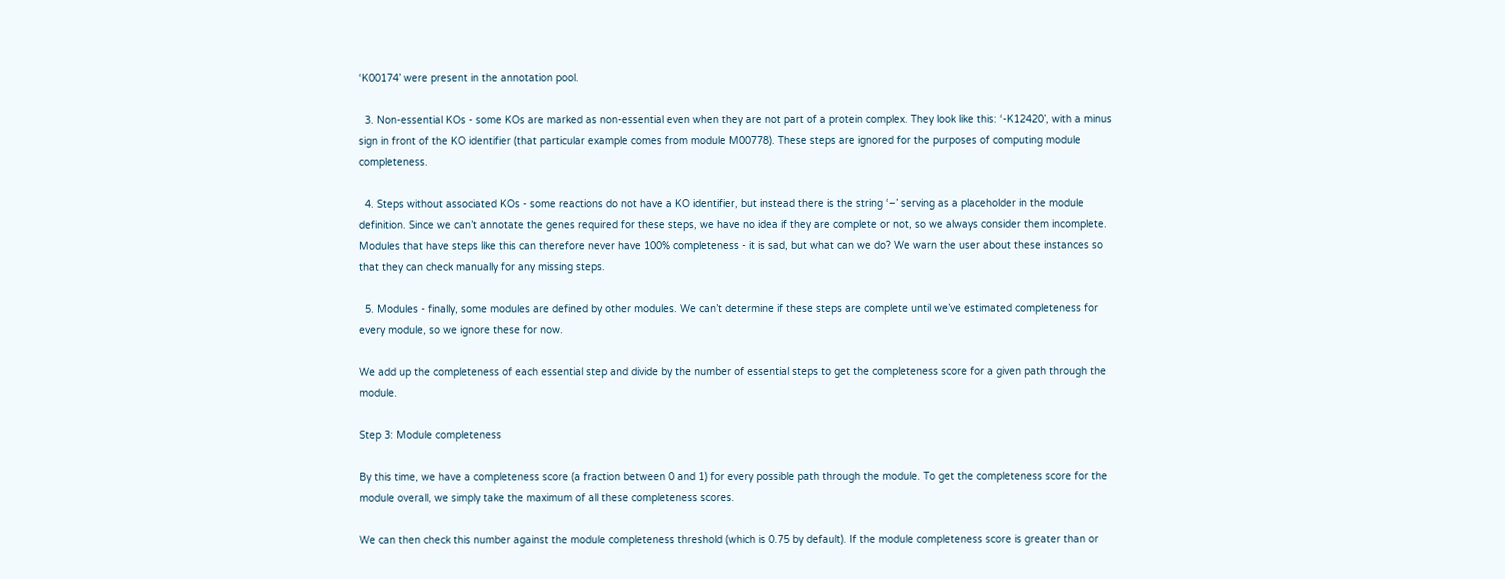‘K00174’ were present in the annotation pool.

  3. Non-essential KOs - some KOs are marked as non-essential even when they are not part of a protein complex. They look like this: ‘-K12420’, with a minus sign in front of the KO identifier (that particular example comes from module M00778). These steps are ignored for the purposes of computing module completeness.

  4. Steps without associated KOs - some reactions do not have a KO identifier, but instead there is the string ‘–’ serving as a placeholder in the module definition. Since we can’t annotate the genes required for these steps, we have no idea if they are complete or not, so we always consider them incomplete. Modules that have steps like this can therefore never have 100% completeness - it is sad, but what can we do? We warn the user about these instances so that they can check manually for any missing steps.

  5. Modules - finally, some modules are defined by other modules. We can’t determine if these steps are complete until we’ve estimated completeness for every module, so we ignore these for now.

We add up the completeness of each essential step and divide by the number of essential steps to get the completeness score for a given path through the module.

Step 3: Module completeness

By this time, we have a completeness score (a fraction between 0 and 1) for every possible path through the module. To get the completeness score for the module overall, we simply take the maximum of all these completeness scores.

We can then check this number against the module completeness threshold (which is 0.75 by default). If the module completeness score is greater than or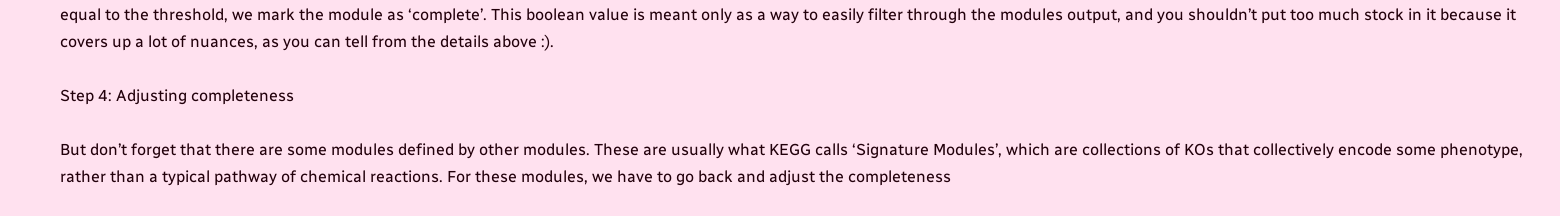equal to the threshold, we mark the module as ‘complete’. This boolean value is meant only as a way to easily filter through the modules output, and you shouldn’t put too much stock in it because it covers up a lot of nuances, as you can tell from the details above :).

Step 4: Adjusting completeness

But don’t forget that there are some modules defined by other modules. These are usually what KEGG calls ‘Signature Modules’, which are collections of KOs that collectively encode some phenotype, rather than a typical pathway of chemical reactions. For these modules, we have to go back and adjust the completeness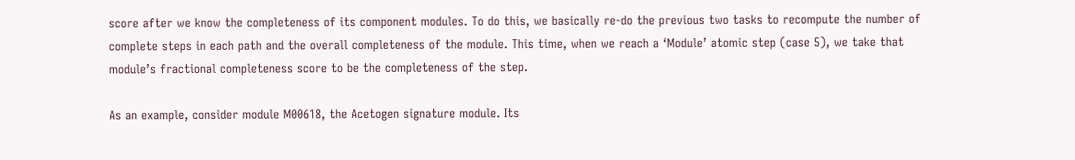score after we know the completeness of its component modules. To do this, we basically re-do the previous two tasks to recompute the number of complete steps in each path and the overall completeness of the module. This time, when we reach a ‘Module’ atomic step (case 5), we take that module’s fractional completeness score to be the completeness of the step.

As an example, consider module M00618, the Acetogen signature module. Its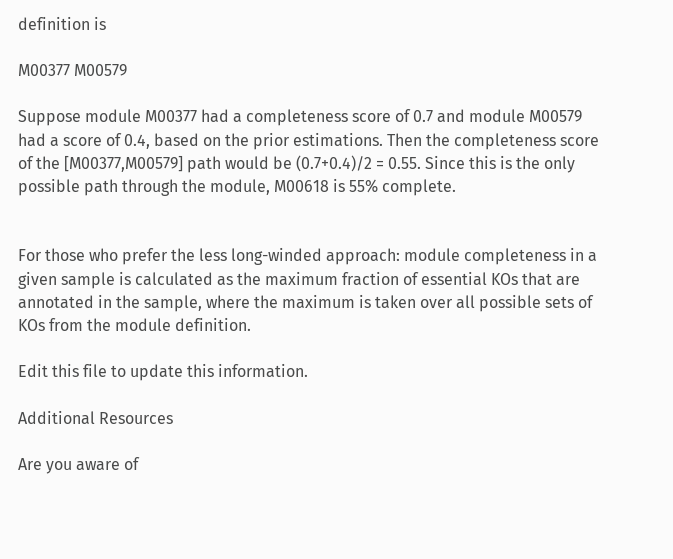definition is

M00377 M00579

Suppose module M00377 had a completeness score of 0.7 and module M00579 had a score of 0.4, based on the prior estimations. Then the completeness score of the [M00377,M00579] path would be (0.7+0.4)/2 = 0.55. Since this is the only possible path through the module, M00618 is 55% complete.


For those who prefer the less long-winded approach: module completeness in a given sample is calculated as the maximum fraction of essential KOs that are annotated in the sample, where the maximum is taken over all possible sets of KOs from the module definition.

Edit this file to update this information.

Additional Resources

Are you aware of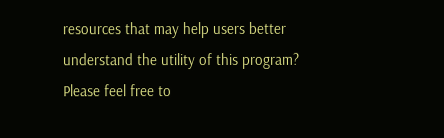resources that may help users better understand the utility of this program? Please feel free to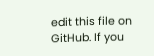edit this file on GitHub. If you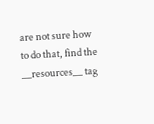are not sure how to do that, find the __resources__ tag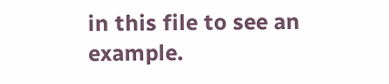in this file to see an example.